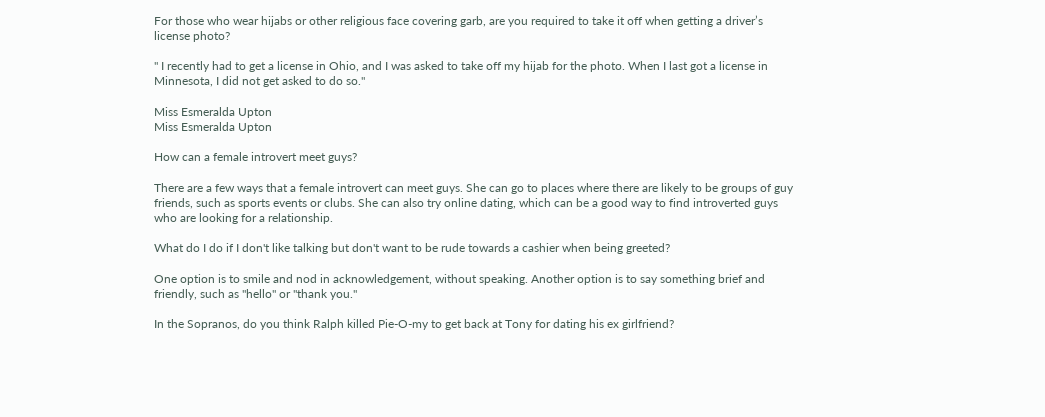For those who wear hijabs or other religious face covering garb, are you required to take it off when getting a driver’s license photo?

" I recently had to get a license in Ohio, and I was asked to take off my hijab for the photo. When I last got a license in Minnesota, I did not get asked to do so."

Miss Esmeralda Upton
Miss Esmeralda Upton

How can a female introvert meet guys?

There are a few ways that a female introvert can meet guys. She can go to places where there are likely to be groups of guy friends, such as sports events or clubs. She can also try online dating, which can be a good way to find introverted guys who are looking for a relationship.

What do I do if I don't like talking but don't want to be rude towards a cashier when being greeted?

One option is to smile and nod in acknowledgement, without speaking. Another option is to say something brief and friendly, such as "hello" or "thank you."

In the Sopranos, do you think Ralph killed Pie-O-my to get back at Tony for dating his ex girlfriend?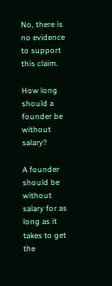No, there is no evidence to support this claim.

How long should a founder be without salary?

A founder should be without salary for as long as it takes to get the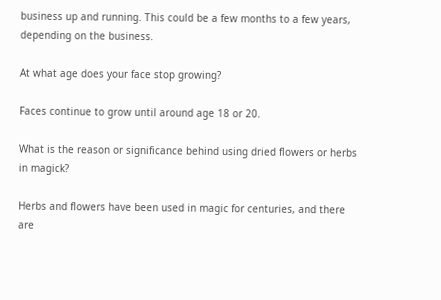business up and running. This could be a few months to a few years, depending on the business.

At what age does your face stop growing?

Faces continue to grow until around age 18 or 20.

What is the reason or significance behind using dried flowers or herbs in magick?

Herbs and flowers have been used in magic for centuries, and there are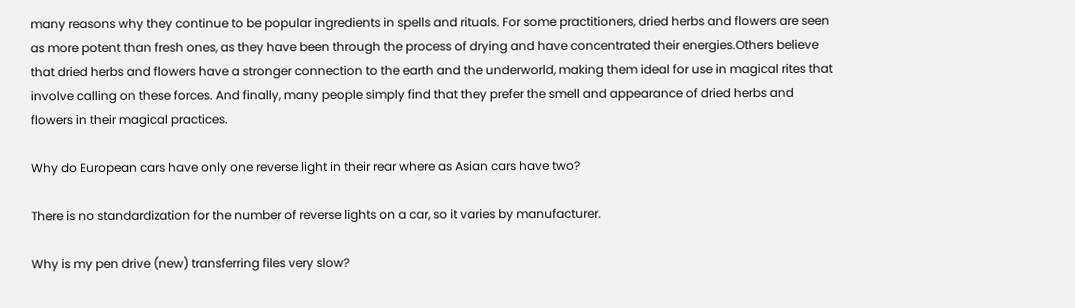many reasons why they continue to be popular ingredients in spells and rituals. For some practitioners, dried herbs and flowers are seen as more potent than fresh ones, as they have been through the process of drying and have concentrated their energies.Others believe that dried herbs and flowers have a stronger connection to the earth and the underworld, making them ideal for use in magical rites that involve calling on these forces. And finally, many people simply find that they prefer the smell and appearance of dried herbs and flowers in their magical practices.

Why do European cars have only one reverse light in their rear where as Asian cars have two?

There is no standardization for the number of reverse lights on a car, so it varies by manufacturer.

Why is my pen drive (new) transferring files very slow?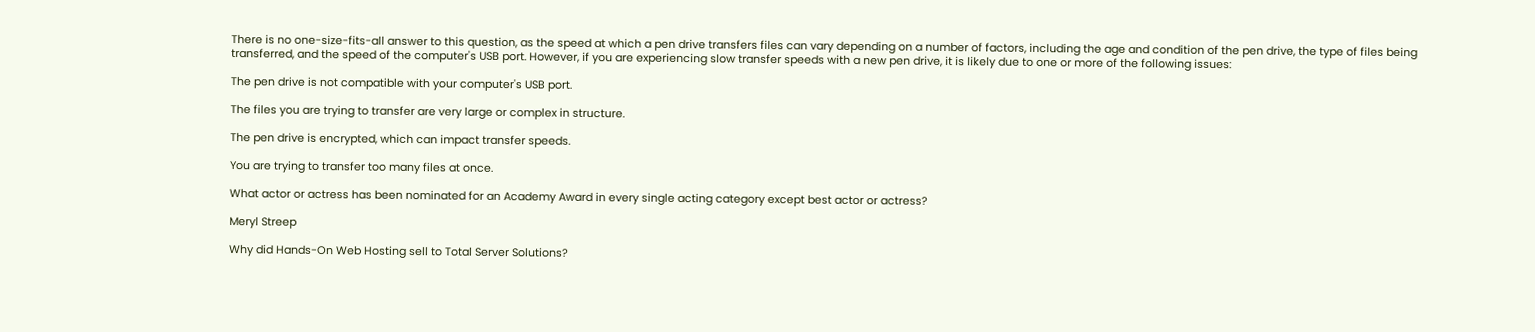There is no one-size-fits-all answer to this question, as the speed at which a pen drive transfers files can vary depending on a number of factors, including the age and condition of the pen drive, the type of files being transferred, and the speed of the computer's USB port. However, if you are experiencing slow transfer speeds with a new pen drive, it is likely due to one or more of the following issues:

The pen drive is not compatible with your computer's USB port.

The files you are trying to transfer are very large or complex in structure.

The pen drive is encrypted, which can impact transfer speeds.

You are trying to transfer too many files at once.

What actor or actress has been nominated for an Academy Award in every single acting category except best actor or actress?

Meryl Streep

Why did Hands-On Web Hosting sell to Total Server Solutions?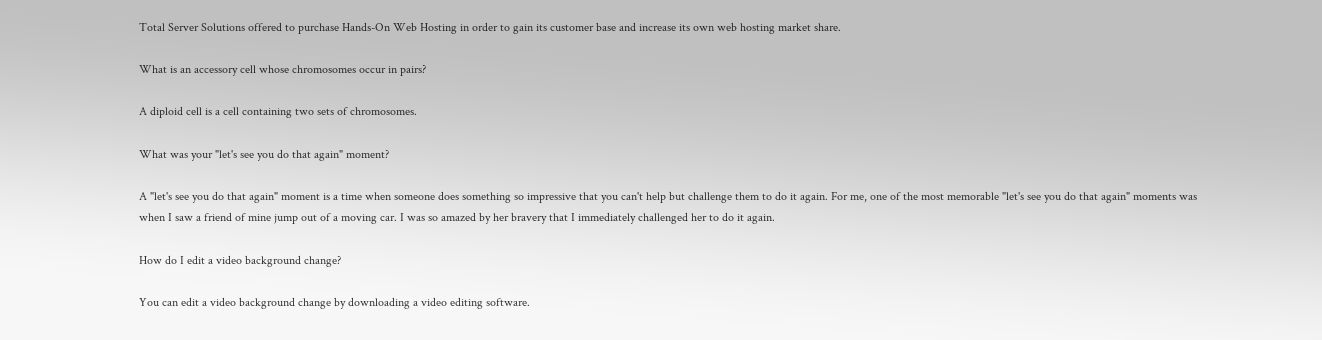Total Server Solutions offered to purchase Hands-On Web Hosting in order to gain its customer base and increase its own web hosting market share.

What is an accessory cell whose chromosomes occur in pairs?

A diploid cell is a cell containing two sets of chromosomes.

What was your "let's see you do that again" moment?

A "let's see you do that again" moment is a time when someone does something so impressive that you can't help but challenge them to do it again. For me, one of the most memorable "let's see you do that again" moments was when I saw a friend of mine jump out of a moving car. I was so amazed by her bravery that I immediately challenged her to do it again.

How do I edit a video background change?

You can edit a video background change by downloading a video editing software.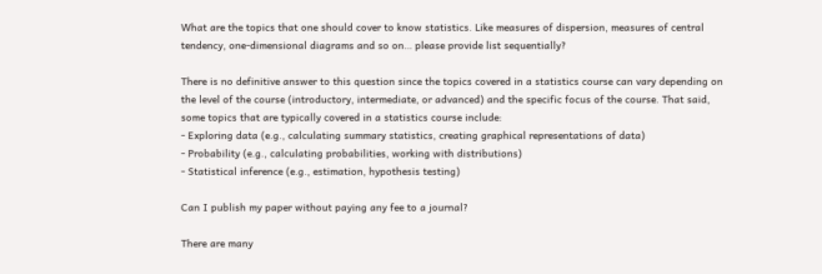What are the topics that one should cover to know statistics. Like measures of dispersion, measures of central tendency, one-dimensional diagrams and so on… please provide list sequentially?

There is no definitive answer to this question since the topics covered in a statistics course can vary depending on the level of the course (introductory, intermediate, or advanced) and the specific focus of the course. That said, some topics that are typically covered in a statistics course include:
- Exploring data (e.g., calculating summary statistics, creating graphical representations of data)
- Probability (e.g., calculating probabilities, working with distributions)
- Statistical inference (e.g., estimation, hypothesis testing)

Can I publish my paper without paying any fee to a journal?

There are many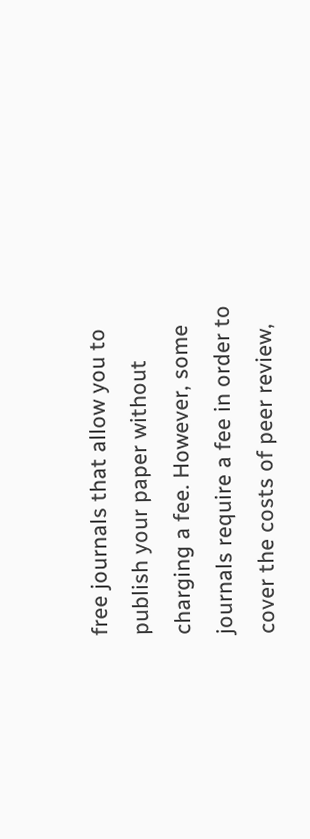free journals that allow you to publish your paper without charging a fee. However, some journals require a fee in order to cover the costs of peer review,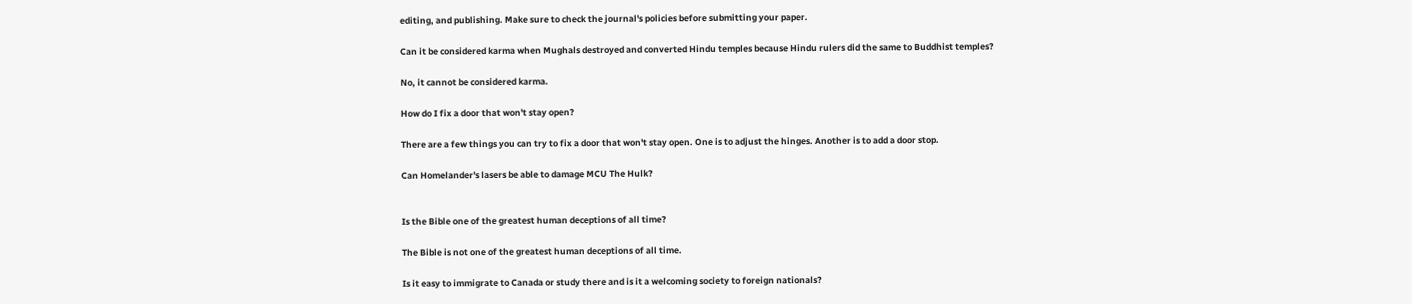editing, and publishing. Make sure to check the journal's policies before submitting your paper.

Can it be considered karma when Mughals destroyed and converted Hindu temples because Hindu rulers did the same to Buddhist temples?

No, it cannot be considered karma.

How do I fix a door that won't stay open?

There are a few things you can try to fix a door that won't stay open. One is to adjust the hinges. Another is to add a door stop.

Can Homelander's lasers be able to damage MCU The Hulk?


Is the Bible one of the greatest human deceptions of all time?

The Bible is not one of the greatest human deceptions of all time.

Is it easy to immigrate to Canada or study there and is it a welcoming society to foreign nationals?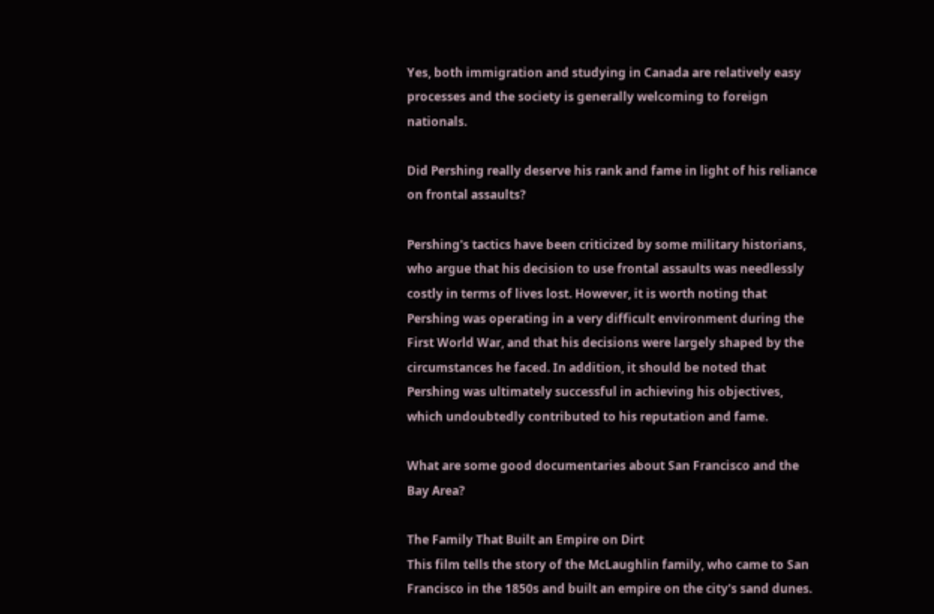Yes, both immigration and studying in Canada are relatively easy processes and the society is generally welcoming to foreign nationals.

Did Pershing really deserve his rank and fame in light of his reliance on frontal assaults?

Pershing's tactics have been criticized by some military historians, who argue that his decision to use frontal assaults was needlessly costly in terms of lives lost. However, it is worth noting that Pershing was operating in a very difficult environment during the First World War, and that his decisions were largely shaped by the circumstances he faced. In addition, it should be noted that Pershing was ultimately successful in achieving his objectives, which undoubtedly contributed to his reputation and fame.

What are some good documentaries about San Francisco and the Bay Area?

The Family That Built an Empire on Dirt
This film tells the story of the McLaughlin family, who came to San Francisco in the 1850s and built an empire on the city's sand dunes.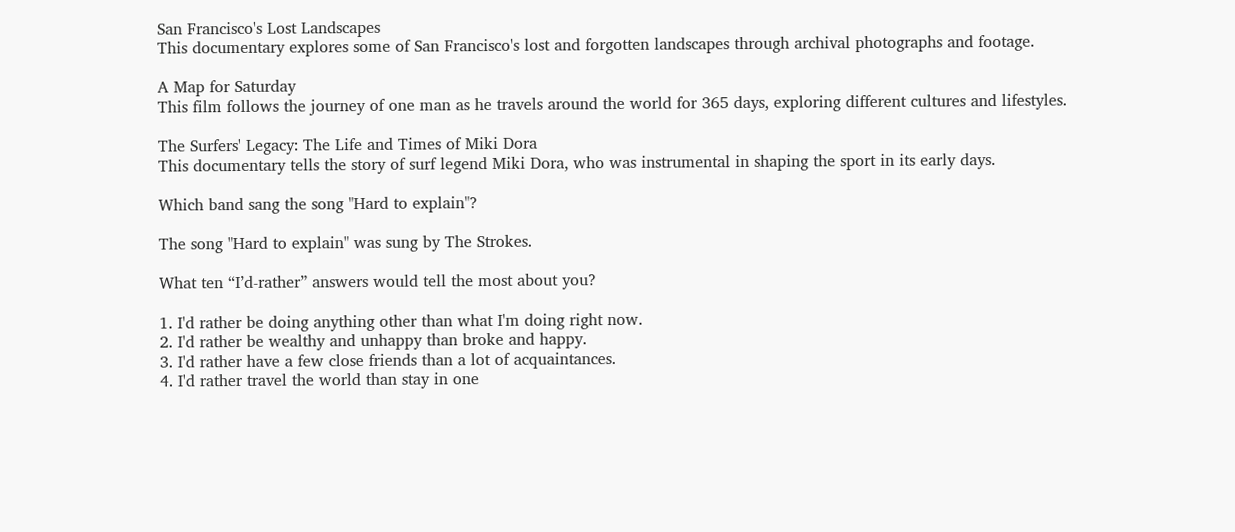San Francisco's Lost Landscapes
This documentary explores some of San Francisco's lost and forgotten landscapes through archival photographs and footage.

A Map for Saturday
This film follows the journey of one man as he travels around the world for 365 days, exploring different cultures and lifestyles.

The Surfers' Legacy: The Life and Times of Miki Dora
This documentary tells the story of surf legend Miki Dora, who was instrumental in shaping the sport in its early days.

Which band sang the song "Hard to explain"?

The song "Hard to explain" was sung by The Strokes.

What ten “I’d-rather” answers would tell the most about you?

1. I'd rather be doing anything other than what I'm doing right now.
2. I'd rather be wealthy and unhappy than broke and happy.
3. I'd rather have a few close friends than a lot of acquaintances.
4. I'd rather travel the world than stay in one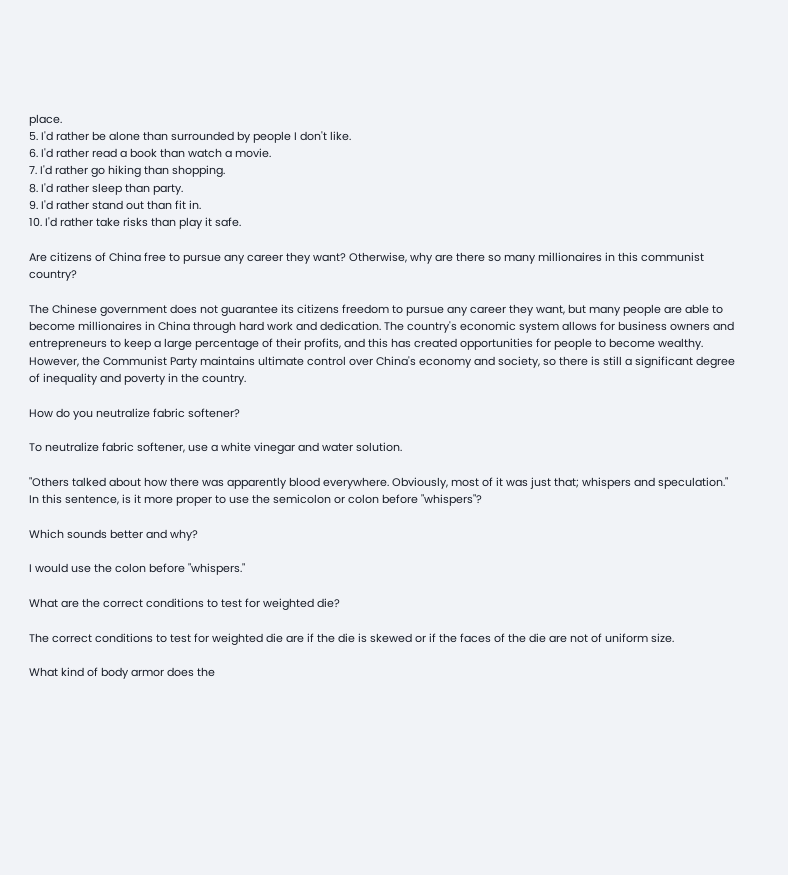place.
5. I'd rather be alone than surrounded by people I don't like.
6. I'd rather read a book than watch a movie.
7. I'd rather go hiking than shopping.
8. I'd rather sleep than party.
9. I'd rather stand out than fit in.
10. I'd rather take risks than play it safe.

Are citizens of China free to pursue any career they want? Otherwise, why are there so many millionaires in this communist country?

The Chinese government does not guarantee its citizens freedom to pursue any career they want, but many people are able to become millionaires in China through hard work and dedication. The country's economic system allows for business owners and entrepreneurs to keep a large percentage of their profits, and this has created opportunities for people to become wealthy. However, the Communist Party maintains ultimate control over China's economy and society, so there is still a significant degree of inequality and poverty in the country.

How do you neutralize fabric softener?

To neutralize fabric softener, use a white vinegar and water solution.

"Others talked about how there was apparently blood everywhere. Obviously, most of it was just that; whispers and speculation." In this sentence, is it more proper to use the semicolon or colon before "whispers"?

Which sounds better and why?

I would use the colon before "whispers."

What are the correct conditions to test for weighted die?

The correct conditions to test for weighted die are if the die is skewed or if the faces of the die are not of uniform size.

What kind of body armor does the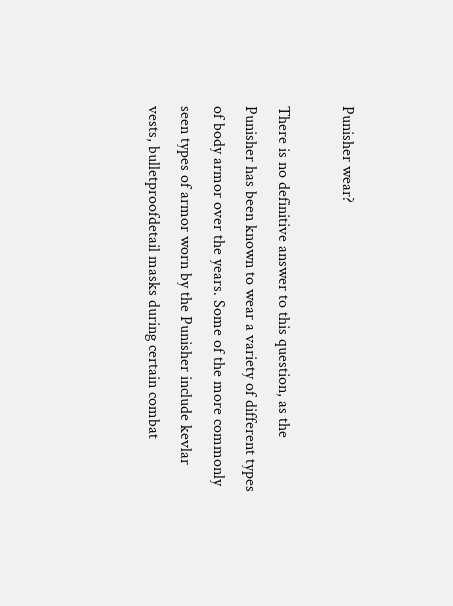Punisher wear?

There is no definitive answer to this question, as the Punisher has been known to wear a variety of different types of body armor over the years. Some of the more commonly seen types of armor worn by the Punisher include kevlar vests, bulletproofdetail masks during certain combat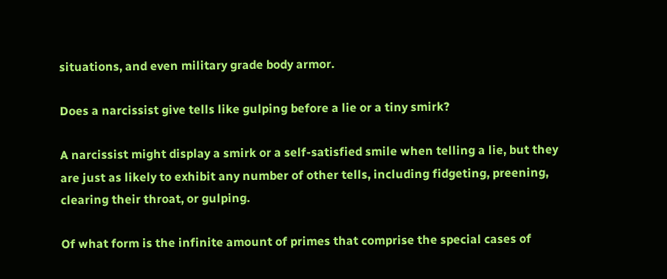situations, and even military grade body armor.

Does a narcissist give tells like gulping before a lie or a tiny smirk?

A narcissist might display a smirk or a self-satisfied smile when telling a lie, but they are just as likely to exhibit any number of other tells, including fidgeting, preening, clearing their throat, or gulping.

Of what form is the infinite amount of primes that comprise the special cases of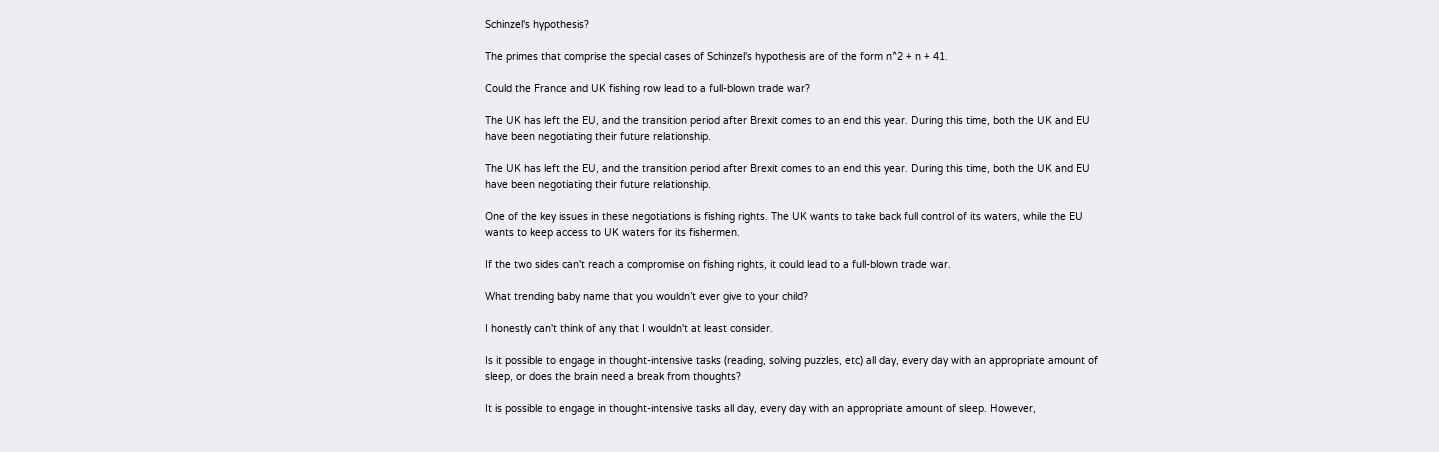Schinzel's hypothesis?

The primes that comprise the special cases of Schinzel's hypothesis are of the form n^2 + n + 41.

Could the France and UK fishing row lead to a full-blown trade war?

The UK has left the EU, and the transition period after Brexit comes to an end this year. During this time, both the UK and EU have been negotiating their future relationship.

The UK has left the EU, and the transition period after Brexit comes to an end this year. During this time, both the UK and EU have been negotiating their future relationship.

One of the key issues in these negotiations is fishing rights. The UK wants to take back full control of its waters, while the EU wants to keep access to UK waters for its fishermen.

If the two sides can't reach a compromise on fishing rights, it could lead to a full-blown trade war.

What trending baby name that you wouldn’t ever give to your child?

I honestly can't think of any that I wouldn't at least consider.

Is it possible to engage in thought-intensive tasks (reading, solving puzzles, etc) all day, every day with an appropriate amount of sleep, or does the brain need a break from thoughts?

It is possible to engage in thought-intensive tasks all day, every day with an appropriate amount of sleep. However,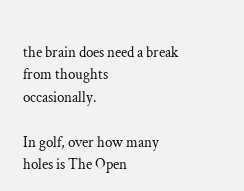the brain does need a break from thoughts occasionally.

In golf, over how many holes is The Open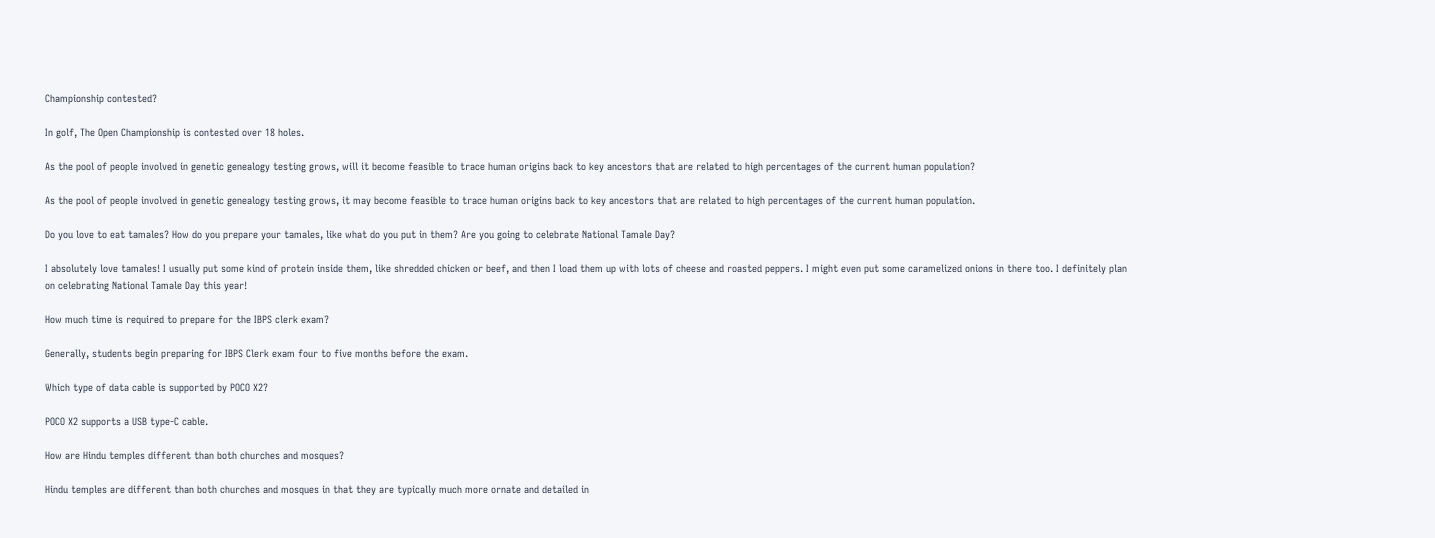Championship contested?

In golf, The Open Championship is contested over 18 holes.

As the pool of people involved in genetic genealogy testing grows, will it become feasible to trace human origins back to key ancestors that are related to high percentages of the current human population?

As the pool of people involved in genetic genealogy testing grows, it may become feasible to trace human origins back to key ancestors that are related to high percentages of the current human population.

Do you love to eat tamales? How do you prepare your tamales, like what do you put in them? Are you going to celebrate National Tamale Day?

I absolutely love tamales! I usually put some kind of protein inside them, like shredded chicken or beef, and then I load them up with lots of cheese and roasted peppers. I might even put some caramelized onions in there too. I definitely plan on celebrating National Tamale Day this year!

How much time is required to prepare for the IBPS clerk exam?

Generally, students begin preparing for IBPS Clerk exam four to five months before the exam.

Which type of data cable is supported by POCO X2?

POCO X2 supports a USB type-C cable.

How are Hindu temples different than both churches and mosques?

Hindu temples are different than both churches and mosques in that they are typically much more ornate and detailed in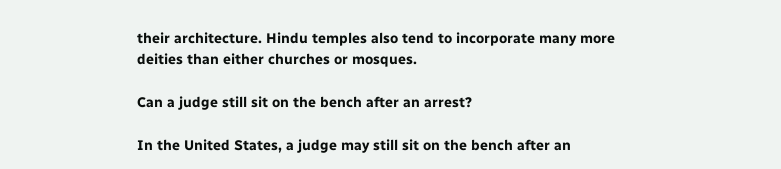their architecture. Hindu temples also tend to incorporate many more deities than either churches or mosques.

Can a judge still sit on the bench after an arrest?

In the United States, a judge may still sit on the bench after an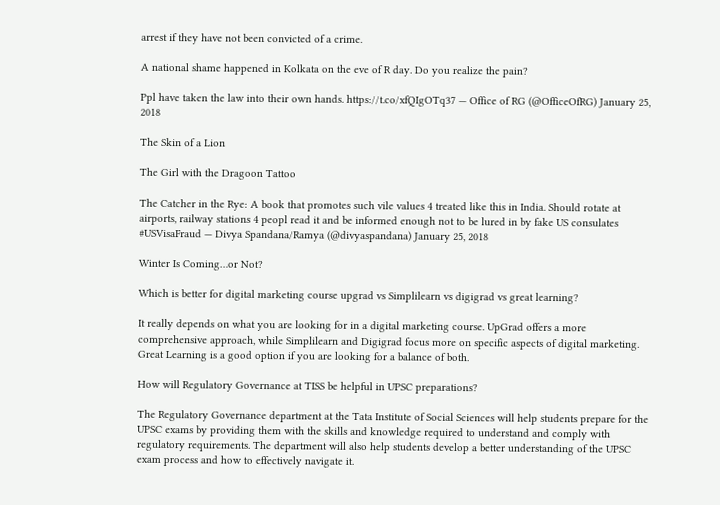arrest if they have not been convicted of a crime.

A national shame happened in Kolkata on the eve of R day. Do you realize the pain?

Ppl have taken the law into their own hands. https://t.co/xfQIgOTq37 — Office of RG (@OfficeOfRG) January 25, 2018

The Skin of a Lion

The Girl with the Dragoon Tattoo

The Catcher in the Rye: A book that promotes such vile values 4 treated like this in India. Should rotate at airports, railway stations 4 peopl read it and be informed enough not to be lured in by fake US consulates #USVisaFraud — Divya Spandana/Ramya (@divyaspandana) January 25, 2018

Winter Is Coming…or Not?

Which is better for digital marketing course upgrad vs Simplilearn vs digigrad vs great learning?

It really depends on what you are looking for in a digital marketing course. UpGrad offers a more comprehensive approach, while Simplilearn and Digigrad focus more on specific aspects of digital marketing. Great Learning is a good option if you are looking for a balance of both.

How will Regulatory Governance at TISS be helpful in UPSC preparations?

The Regulatory Governance department at the Tata Institute of Social Sciences will help students prepare for the UPSC exams by providing them with the skills and knowledge required to understand and comply with regulatory requirements. The department will also help students develop a better understanding of the UPSC exam process and how to effectively navigate it.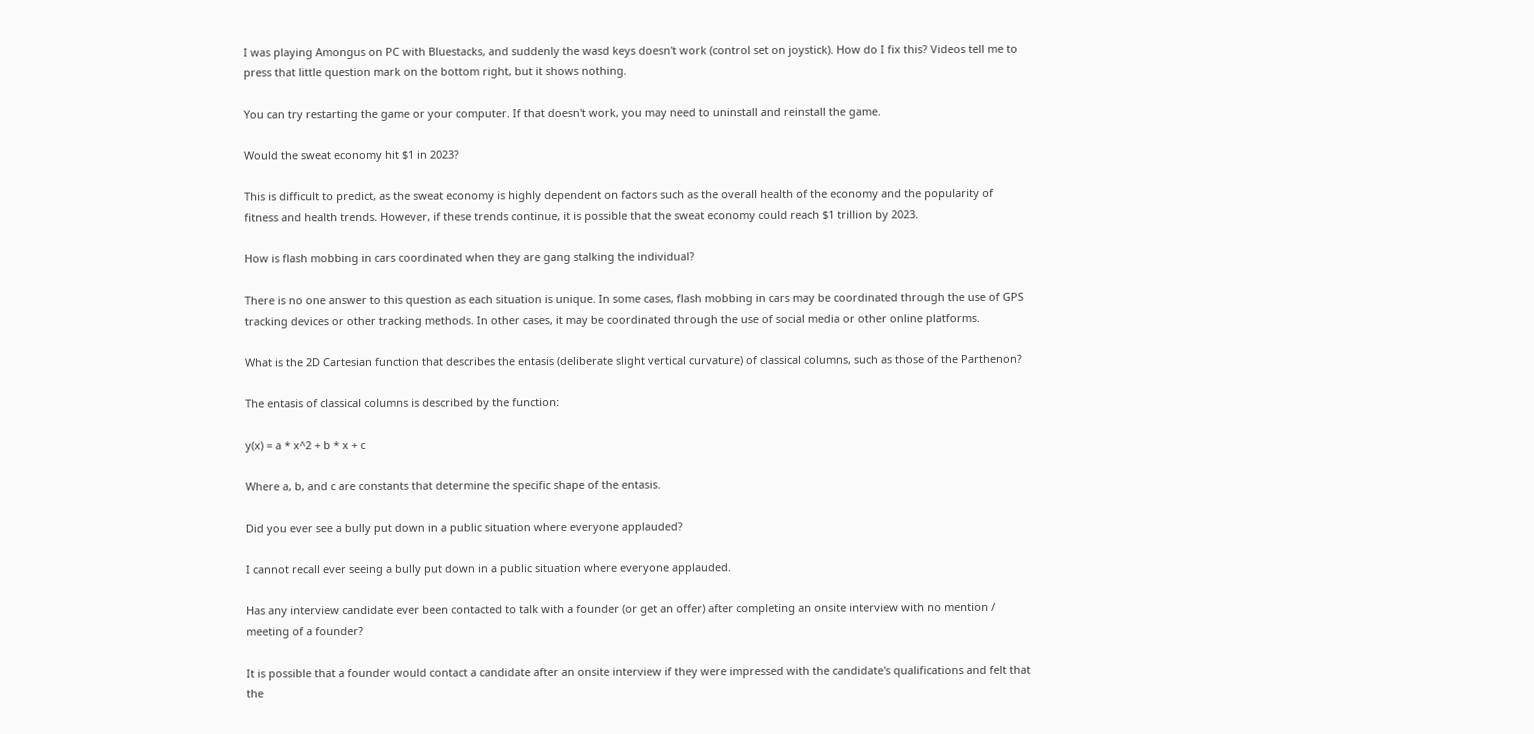I was playing Amongus on PC with Bluestacks, and suddenly the wasd keys doesn't work (control set on joystick). How do I fix this? Videos tell me to press that little question mark on the bottom right, but it shows nothing.

You can try restarting the game or your computer. If that doesn't work, you may need to uninstall and reinstall the game.

Would the sweat economy hit $1 in 2023?

This is difficult to predict, as the sweat economy is highly dependent on factors such as the overall health of the economy and the popularity of fitness and health trends. However, if these trends continue, it is possible that the sweat economy could reach $1 trillion by 2023.

How is flash mobbing in cars coordinated when they are gang stalking the individual?

There is no one answer to this question as each situation is unique. In some cases, flash mobbing in cars may be coordinated through the use of GPS tracking devices or other tracking methods. In other cases, it may be coordinated through the use of social media or other online platforms.

What is the 2D Cartesian function that describes the entasis (deliberate slight vertical curvature) of classical columns, such as those of the Parthenon?

The entasis of classical columns is described by the function:

y(x) = a * x^2 + b * x + c

Where a, b, and c are constants that determine the specific shape of the entasis.

Did you ever see a bully put down in a public situation where everyone applauded?

I cannot recall ever seeing a bully put down in a public situation where everyone applauded.

Has any interview candidate ever been contacted to talk with a founder (or get an offer) after completing an onsite interview with no mention / meeting of a founder?

It is possible that a founder would contact a candidate after an onsite interview if they were impressed with the candidate's qualifications and felt that the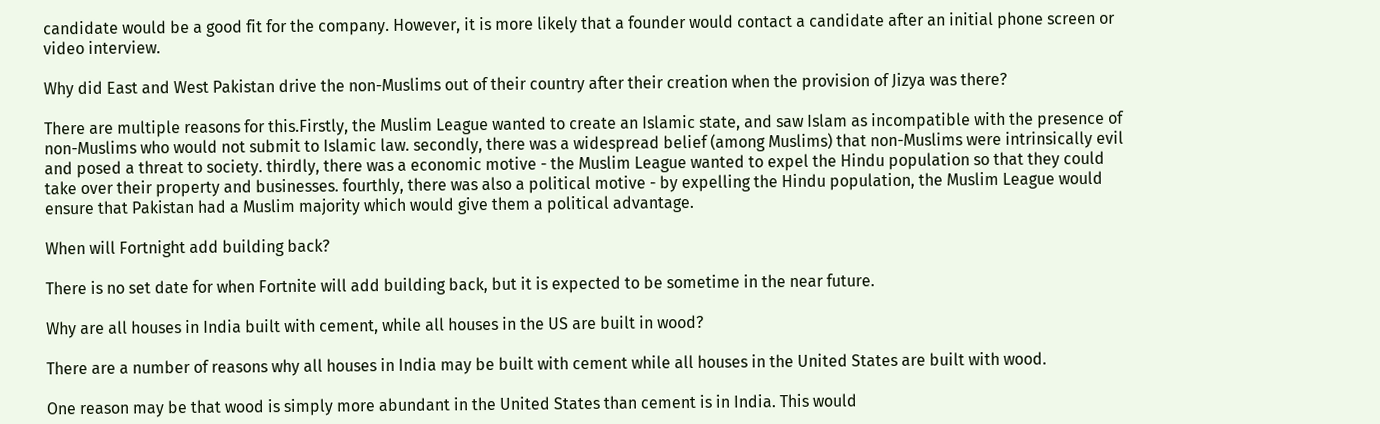candidate would be a good fit for the company. However, it is more likely that a founder would contact a candidate after an initial phone screen or video interview.

Why did East and West Pakistan drive the non-Muslims out of their country after their creation when the provision of Jizya was there?

There are multiple reasons for this.Firstly, the Muslim League wanted to create an Islamic state, and saw Islam as incompatible with the presence of non-Muslims who would not submit to Islamic law. secondly, there was a widespread belief (among Muslims) that non-Muslims were intrinsically evil and posed a threat to society. thirdly, there was a economic motive - the Muslim League wanted to expel the Hindu population so that they could take over their property and businesses. fourthly, there was also a political motive - by expelling the Hindu population, the Muslim League would ensure that Pakistan had a Muslim majority which would give them a political advantage.

When will Fortnight add building back?

There is no set date for when Fortnite will add building back, but it is expected to be sometime in the near future.

Why are all houses in India built with cement, while all houses in the US are built in wood?

There are a number of reasons why all houses in India may be built with cement while all houses in the United States are built with wood.

One reason may be that wood is simply more abundant in the United States than cement is in India. This would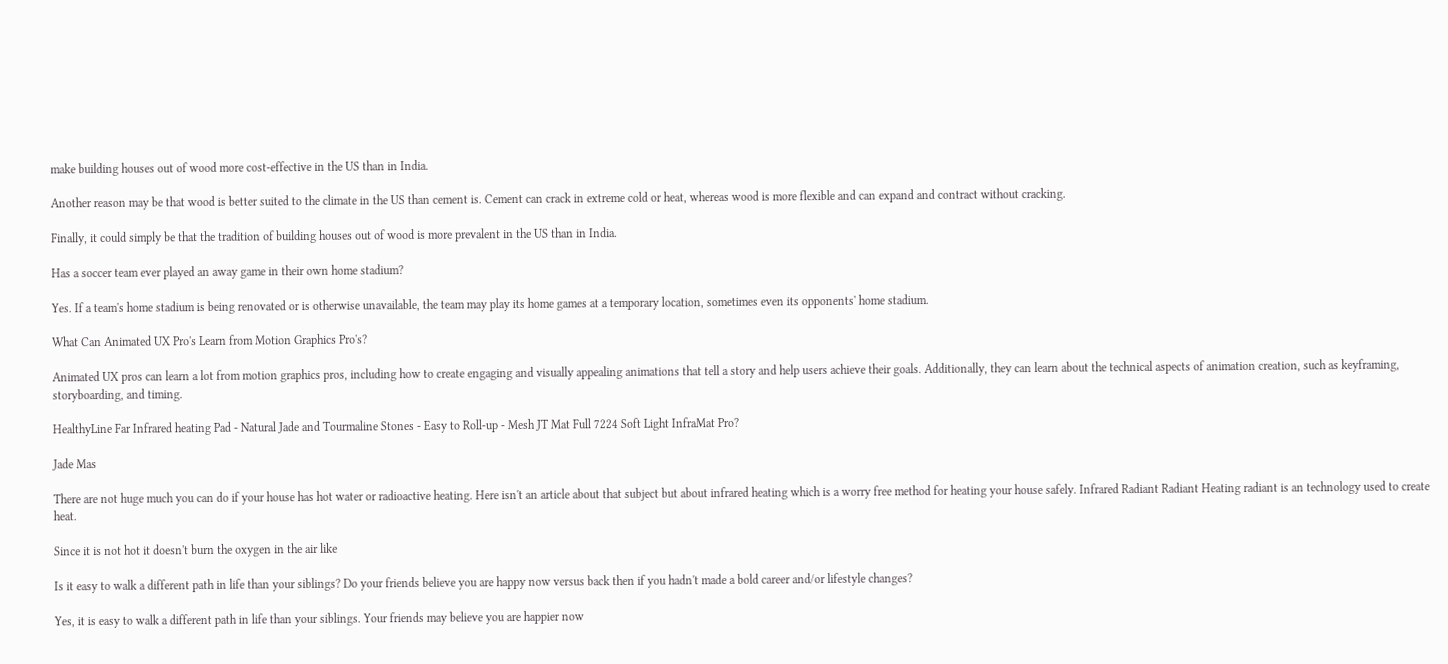make building houses out of wood more cost-effective in the US than in India.

Another reason may be that wood is better suited to the climate in the US than cement is. Cement can crack in extreme cold or heat, whereas wood is more flexible and can expand and contract without cracking.

Finally, it could simply be that the tradition of building houses out of wood is more prevalent in the US than in India.

Has a soccer team ever played an away game in their own home stadium?

Yes. If a team's home stadium is being renovated or is otherwise unavailable, the team may play its home games at a temporary location, sometimes even its opponents' home stadium.

What Can Animated UX Pro's Learn from Motion Graphics Pro's?

Animated UX pros can learn a lot from motion graphics pros, including how to create engaging and visually appealing animations that tell a story and help users achieve their goals. Additionally, they can learn about the technical aspects of animation creation, such as keyframing, storyboarding, and timing.

HealthyLine Far Infrared heating Pad - Natural Jade and Tourmaline Stones - Easy to Roll-up - Mesh JT Mat Full 7224 Soft Light InfraMat Pro?

Jade Mas

There are not huge much you can do if your house has hot water or radioactive heating. Here isn't an article about that subject but about infrared heating which is a worry free method for heating your house safely. Infrared Radiant Radiant Heating radiant is an technology used to create heat.

Since it is not hot it doesn't burn the oxygen in the air like

Is it easy to walk a different path in life than your siblings? Do your friends believe you are happy now versus back then if you hadn't made a bold career and/or lifestyle changes?

Yes, it is easy to walk a different path in life than your siblings. Your friends may believe you are happier now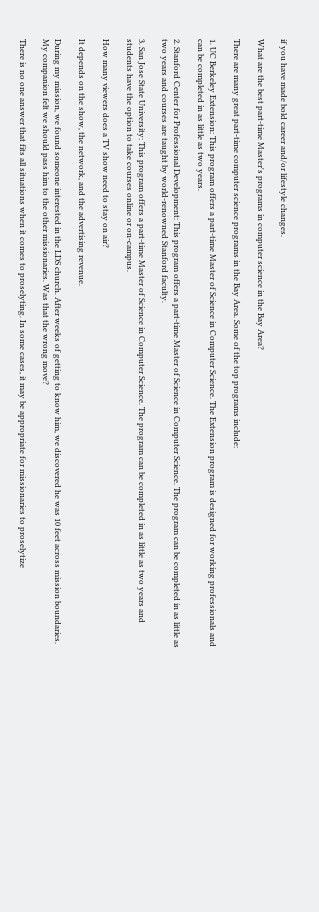if you have made bold career and/or lifestyle changes.

What are the best part-time Master's programs in computer science in the Bay Area?

There are many great part-time computer science programs in the Bay Area. Some of the top programs include:

1. UC Berkeley Extension: This program offers a part-time Master of Science in Computer Science. The Extension program is designed for working professionals and can be completed in as little as two years.

2. Stanford Center for Professional Development: This program offers a part-time Master of Science in Computer Science. The program can be completed in as little as two years and courses are taught by world-renowned Stanford faculty.

3. San Jose State University: This program offers a part-time Master of Science in Computer Science. The program can be completed in as little as two years and students have the option to take courses online or on-campus.

How many viewers does a TV show need to stay on air?

It depends on the show, the network, and the advertising revenue.

During my mission, we found someone interested in the LDS church. After weeks of getting to know him, we discovered he was 10 feet across mission boundaries. My companion felt we should pass him to the other missionaries. Was that the wrong move?

There is no one answer that fits all situations when it comes to proselyting. In some cases, it may be appropriate for missionaries to proselytize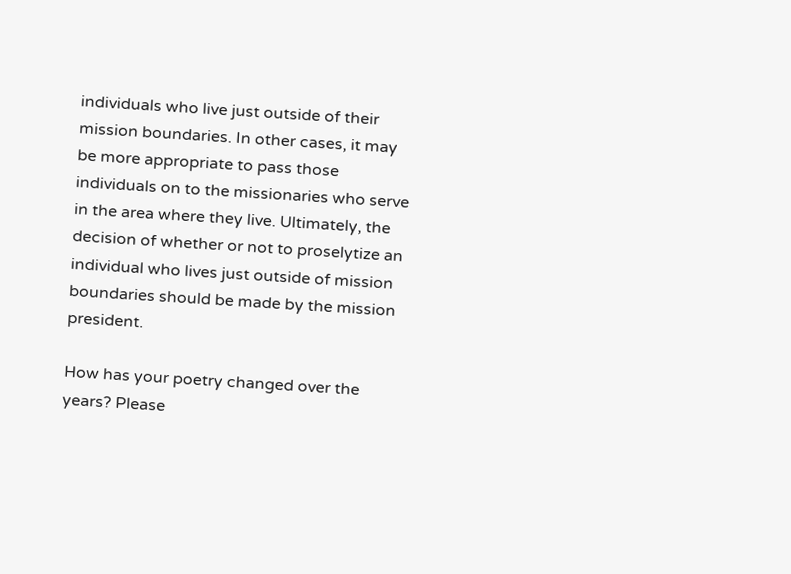individuals who live just outside of their mission boundaries. In other cases, it may be more appropriate to pass those individuals on to the missionaries who serve in the area where they live. Ultimately, the decision of whether or not to proselytize an individual who lives just outside of mission boundaries should be made by the mission president.

How has your poetry changed over the years? Please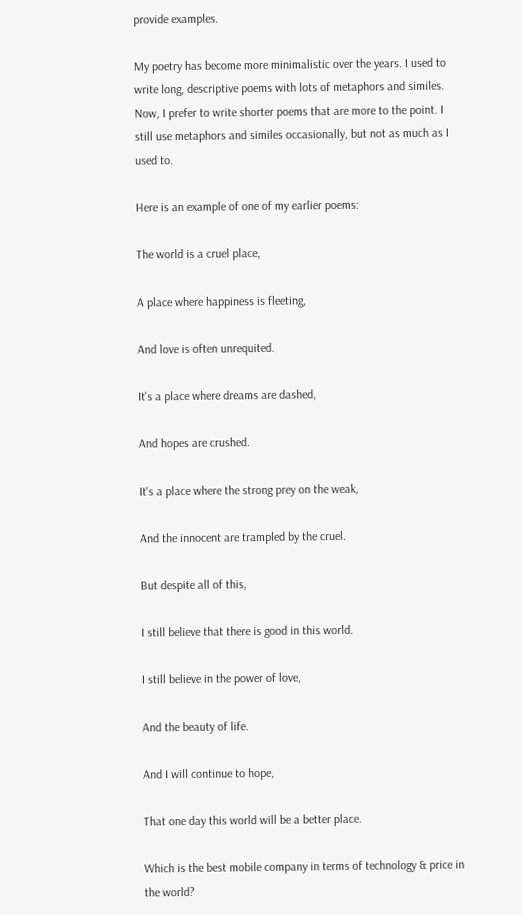provide examples.

My poetry has become more minimalistic over the years. I used to write long, descriptive poems with lots of metaphors and similes. Now, I prefer to write shorter poems that are more to the point. I still use metaphors and similes occasionally, but not as much as I used to.

Here is an example of one of my earlier poems:

The world is a cruel place,

A place where happiness is fleeting,

And love is often unrequited.

It's a place where dreams are dashed,

And hopes are crushed.

It's a place where the strong prey on the weak,

And the innocent are trampled by the cruel.

But despite all of this,

I still believe that there is good in this world.

I still believe in the power of love,

And the beauty of life.

And I will continue to hope,

That one day this world will be a better place.

Which is the best mobile company in terms of technology & price in the world?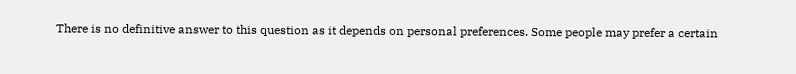There is no definitive answer to this question as it depends on personal preferences. Some people may prefer a certain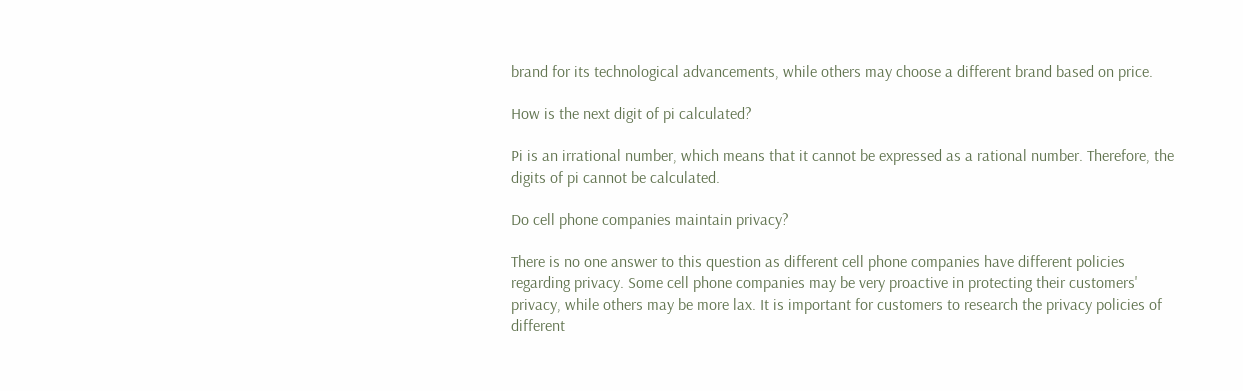brand for its technological advancements, while others may choose a different brand based on price.

How is the next digit of pi calculated?

Pi is an irrational number, which means that it cannot be expressed as a rational number. Therefore, the digits of pi cannot be calculated.

Do cell phone companies maintain privacy?

There is no one answer to this question as different cell phone companies have different policies regarding privacy. Some cell phone companies may be very proactive in protecting their customers' privacy, while others may be more lax. It is important for customers to research the privacy policies of different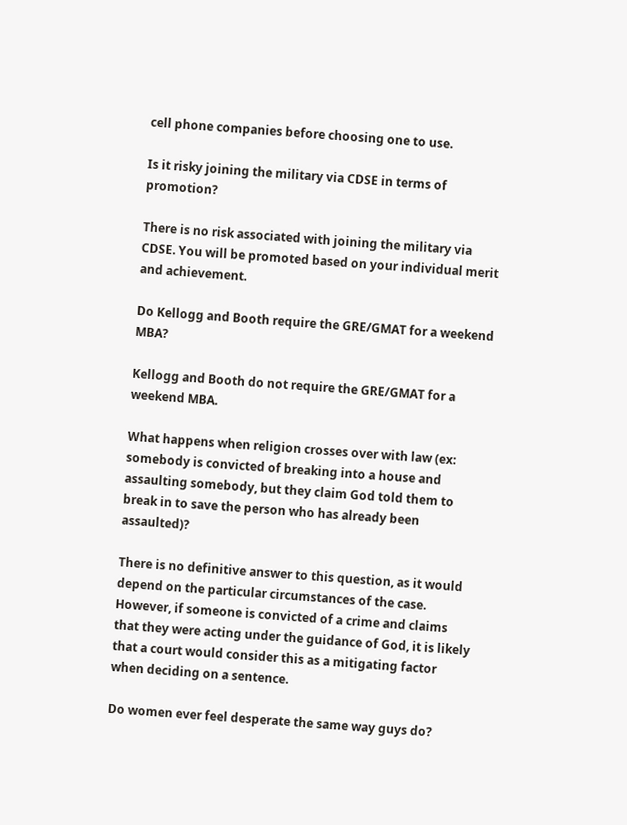cell phone companies before choosing one to use.

Is it risky joining the military via CDSE in terms of promotion?

There is no risk associated with joining the military via CDSE. You will be promoted based on your individual merit and achievement.

Do Kellogg and Booth require the GRE/GMAT for a weekend MBA?

Kellogg and Booth do not require the GRE/GMAT for a weekend MBA.

What happens when religion crosses over with law (ex: somebody is convicted of breaking into a house and assaulting somebody, but they claim God told them to break in to save the person who has already been assaulted)?

There is no definitive answer to this question, as it would depend on the particular circumstances of the case. However, if someone is convicted of a crime and claims that they were acting under the guidance of God, it is likely that a court would consider this as a mitigating factor when deciding on a sentence.

Do women ever feel desperate the same way guys do?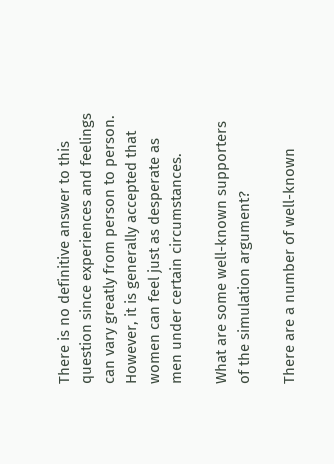There is no definitive answer to this question since experiences and feelings can vary greatly from person to person. However, it is generally accepted that women can feel just as desperate as men under certain circumstances.

What are some well-known supporters of the simulation argument?

There are a number of well-known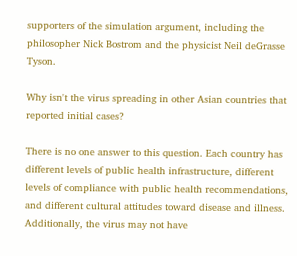supporters of the simulation argument, including the philosopher Nick Bostrom and the physicist Neil deGrasse Tyson.

Why isn't the virus spreading in other Asian countries that reported initial cases?

There is no one answer to this question. Each country has different levels of public health infrastructure, different levels of compliance with public health recommendations, and different cultural attitudes toward disease and illness. Additionally, the virus may not have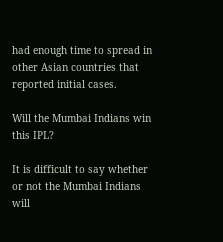had enough time to spread in other Asian countries that reported initial cases.

Will the Mumbai Indians win this IPL?

It is difficult to say whether or not the Mumbai Indians will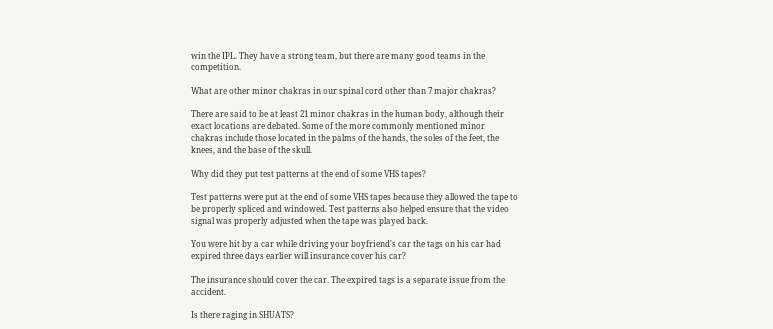win the IPL. They have a strong team, but there are many good teams in the competition.

What are other minor chakras in our spinal cord other than 7 major chakras?

There are said to be at least 21 minor chakras in the human body, although their exact locations are debated. Some of the more commonly mentioned minor chakras include those located in the palms of the hands, the soles of the feet, the knees, and the base of the skull.

Why did they put test patterns at the end of some VHS tapes?

Test patterns were put at the end of some VHS tapes because they allowed the tape to be properly spliced and windowed. Test patterns also helped ensure that the video signal was properly adjusted when the tape was played back.

You were hit by a car while driving your boyfriend's car the tags on his car had expired three days earlier will insurance cover his car?

The insurance should cover the car. The expired tags is a separate issue from the accident.

Is there raging in SHUATS?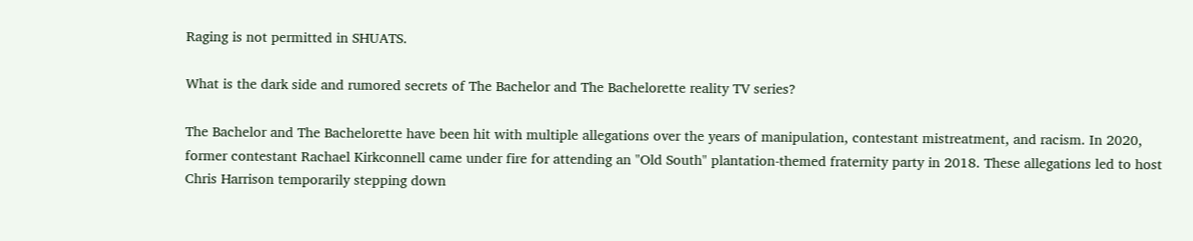Raging is not permitted in SHUATS.

What is the dark side and rumored secrets of The Bachelor and The Bachelorette reality TV series?

The Bachelor and The Bachelorette have been hit with multiple allegations over the years of manipulation, contestant mistreatment, and racism. In 2020, former contestant Rachael Kirkconnell came under fire for attending an "Old South" plantation-themed fraternity party in 2018. These allegations led to host Chris Harrison temporarily stepping down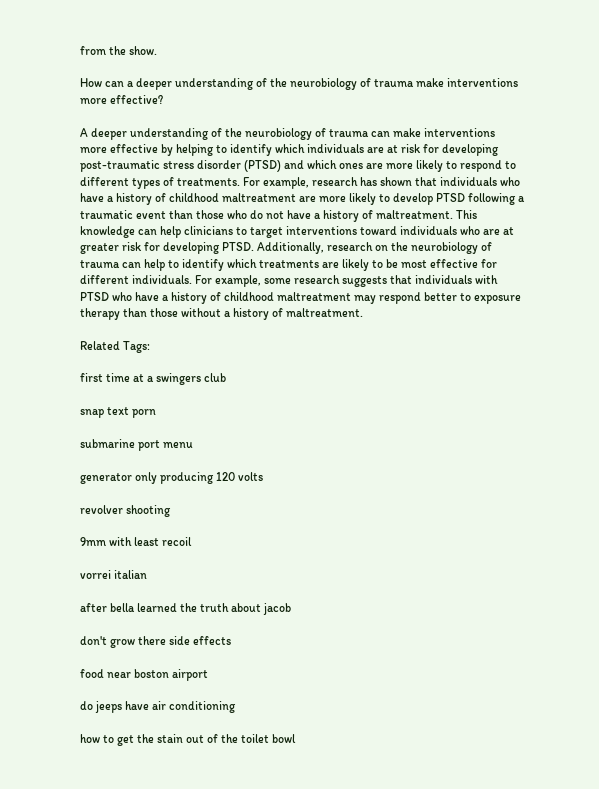from the show.

How can a deeper understanding of the neurobiology of trauma make interventions more effective?

A deeper understanding of the neurobiology of trauma can make interventions more effective by helping to identify which individuals are at risk for developing post-traumatic stress disorder (PTSD) and which ones are more likely to respond to different types of treatments. For example, research has shown that individuals who have a history of childhood maltreatment are more likely to develop PTSD following a traumatic event than those who do not have a history of maltreatment. This knowledge can help clinicians to target interventions toward individuals who are at greater risk for developing PTSD. Additionally, research on the neurobiology of trauma can help to identify which treatments are likely to be most effective for different individuals. For example, some research suggests that individuals with PTSD who have a history of childhood maltreatment may respond better to exposure therapy than those without a history of maltreatment.

Related Tags:

first time at a swingers club

snap text porn

submarine port menu

generator only producing 120 volts

revolver shooting

9mm with least recoil

vorrei italian

after bella learned the truth about jacob

don't grow there side effects

food near boston airport

do jeeps have air conditioning

how to get the stain out of the toilet bowl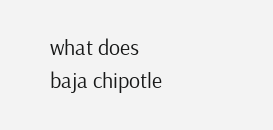what does baja chipotle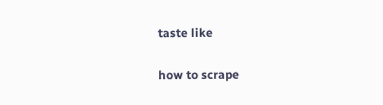taste like

how to scrape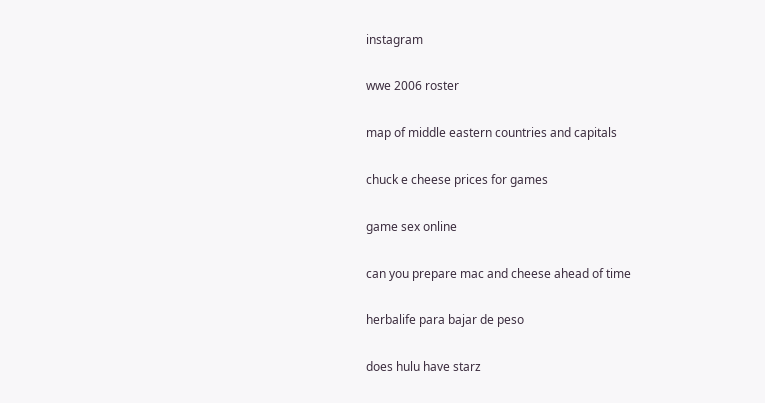instagram

wwe 2006 roster

map of middle eastern countries and capitals

chuck e cheese prices for games

game sex online

can you prepare mac and cheese ahead of time

herbalife para bajar de peso

does hulu have starz